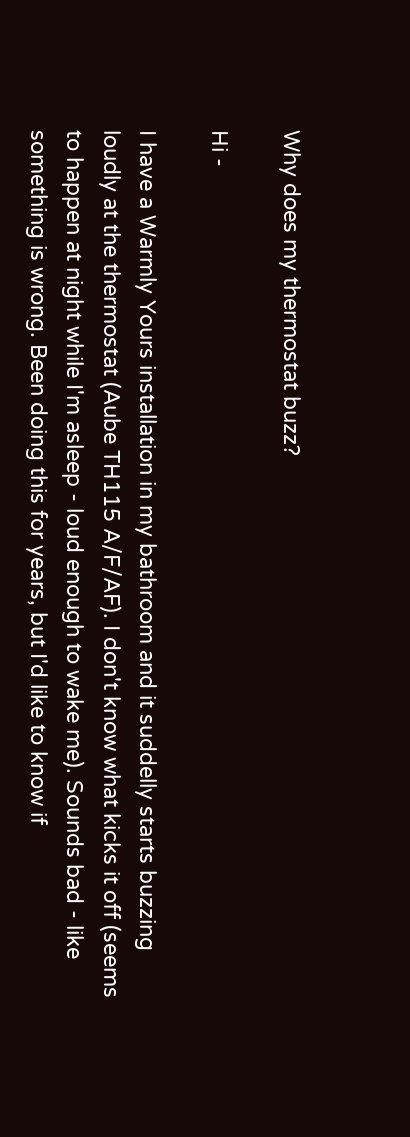Why does my thermostat buzz?

Hi -

I have a Warmly Yours installation in my bathroom and it suddelly starts buzzing loudly at the thermostat (Aube TH115 A/F/AF). I don't know what kicks it off (seems to happen at night while I'm asleep - loud enough to wake me). Sounds bad - like something is wrong. Been doing this for years, but I'd like to know if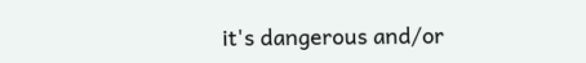it's dangerous and/or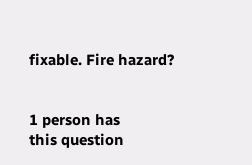fixable. Fire hazard?


1 person has
this question